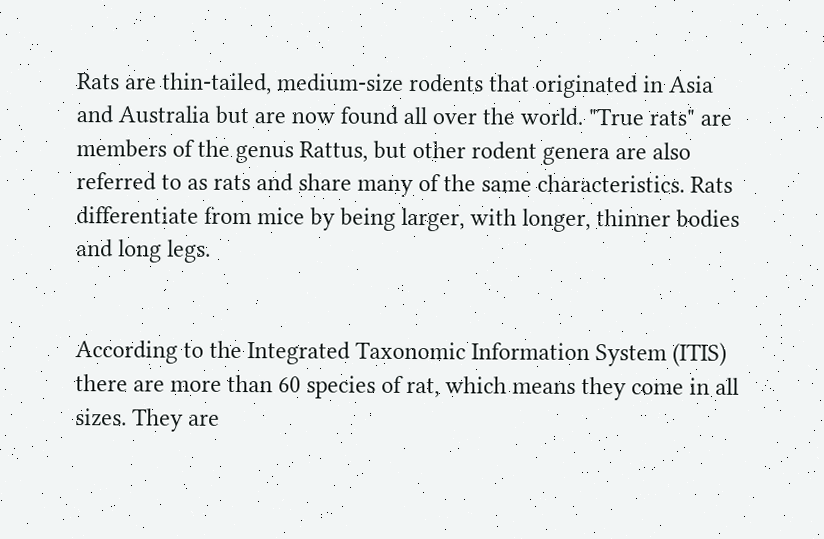Rats are thin-tailed, medium-size rodents that originated in Asia and Australia but are now found all over the world. "True rats" are members of the genus Rattus, but other rodent genera are also referred to as rats and share many of the same characteristics. Rats differentiate from mice by being larger, with longer, thinner bodies and long legs.


According to the Integrated Taxonomic Information System (ITIS) there are more than 60 species of rat, which means they come in all sizes. They are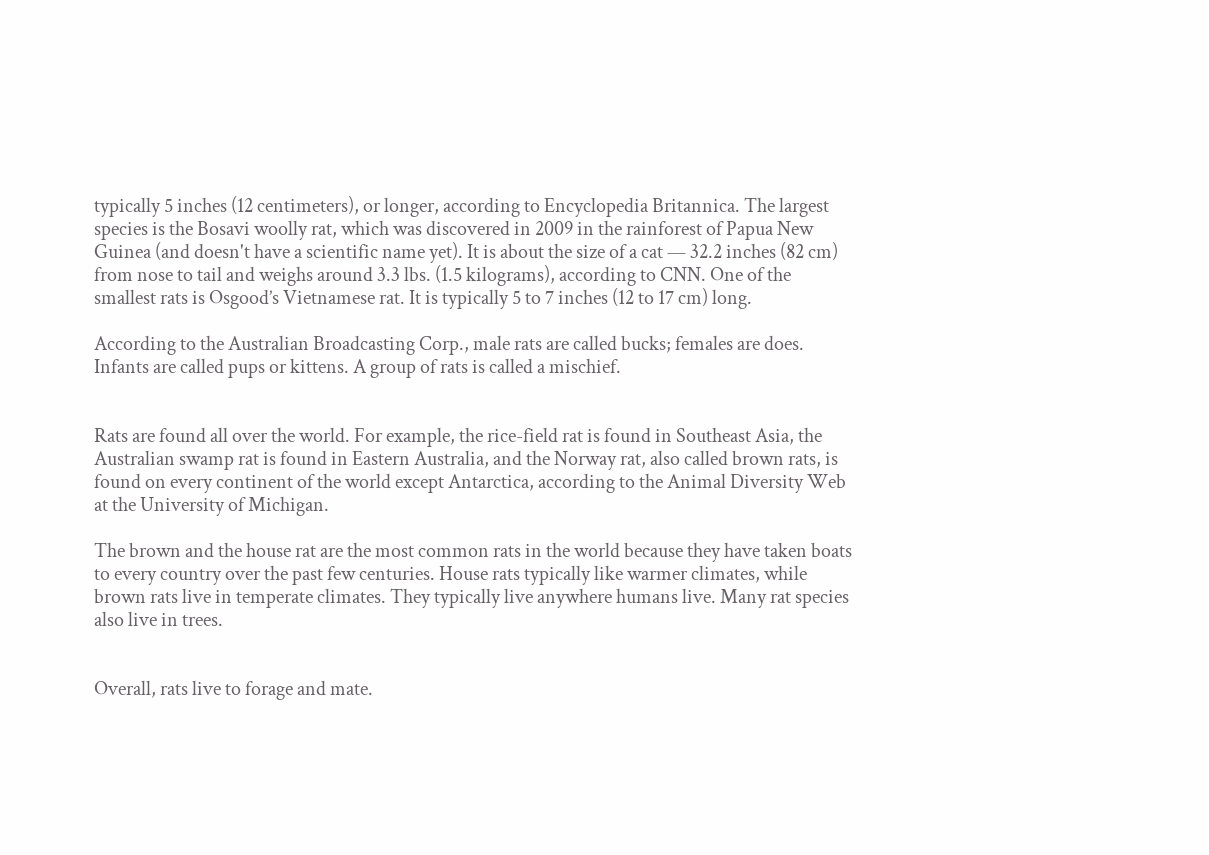typically 5 inches (12 centimeters), or longer, according to Encyclopedia Britannica. The largest species is the Bosavi woolly rat, which was discovered in 2009 in the rainforest of Papua New Guinea (and doesn't have a scientific name yet). It is about the size of a cat — 32.2 inches (82 cm) from nose to tail and weighs around 3.3 lbs. (1.5 kilograms), according to CNN. One of the smallest rats is Osgood’s Vietnamese rat. It is typically 5 to 7 inches (12 to 17 cm) long.

According to the Australian Broadcasting Corp., male rats are called bucks; females are does. Infants are called pups or kittens. A group of rats is called a mischief.


Rats are found all over the world. For example, the rice-field rat is found in Southeast Asia, the Australian swamp rat is found in Eastern Australia, and the Norway rat, also called brown rats, is found on every continent of the world except Antarctica, according to the Animal Diversity Web at the University of Michigan.

The brown and the house rat are the most common rats in the world because they have taken boats to every country over the past few centuries. House rats typically like warmer climates, while brown rats live in temperate climates. They typically live anywhere humans live. Many rat species also live in trees.


Overall, rats live to forage and mate.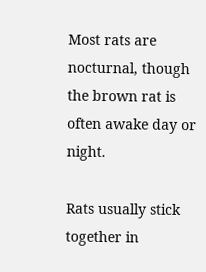Most rats are nocturnal, though the brown rat is often awake day or night.

Rats usually stick together in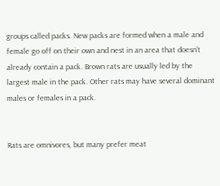groups called packs. New packs are formed when a male and female go off on their own and nest in an area that doesn’t already contain a pack. Brown rats are usually led by the largest male in the pack. Other rats may have several dominant males or females in a pack.


Rats are omnivores, but many prefer meat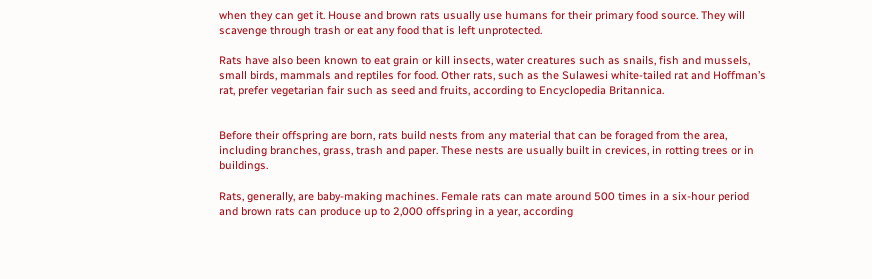when they can get it. House and brown rats usually use humans for their primary food source. They will scavenge through trash or eat any food that is left unprotected.

Rats have also been known to eat grain or kill insects, water creatures such as snails, fish and mussels, small birds, mammals and reptiles for food. Other rats, such as the Sulawesi white-tailed rat and Hoffman’s rat, prefer vegetarian fair such as seed and fruits, according to Encyclopedia Britannica.


Before their offspring are born, rats build nests from any material that can be foraged from the area, including branches, grass, trash and paper. These nests are usually built in crevices, in rotting trees or in buildings.

Rats, generally, are baby-making machines. Female rats can mate around 500 times in a six-hour period and brown rats can produce up to 2,000 offspring in a year, according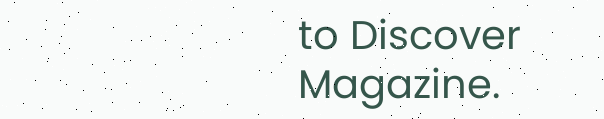to Discover Magazine.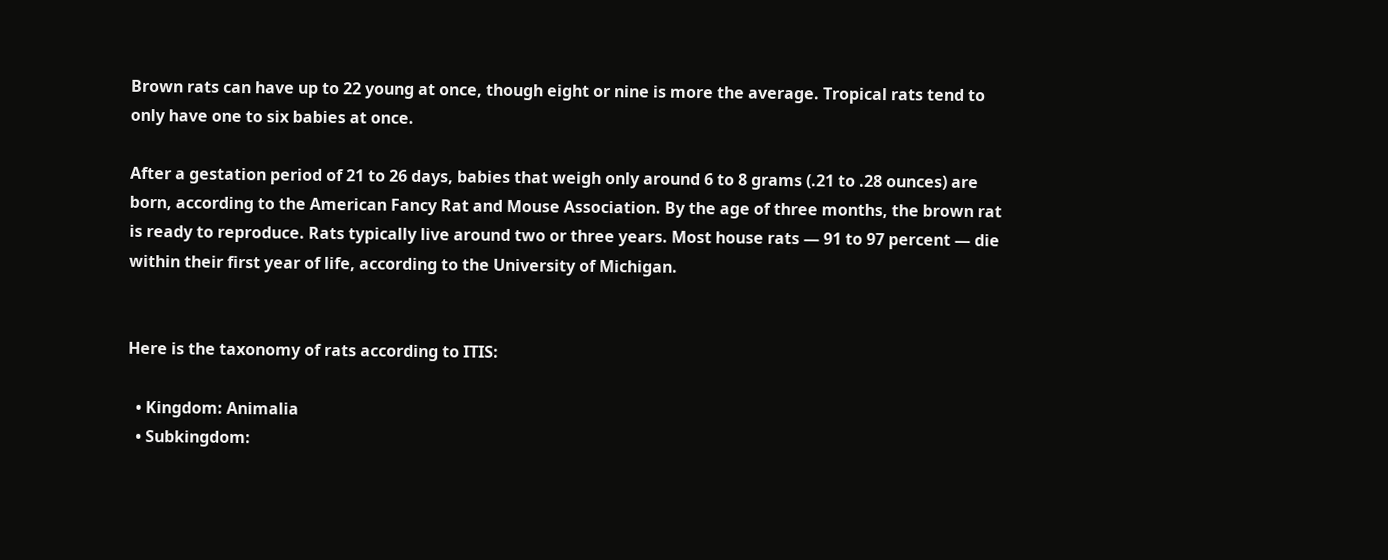Brown rats can have up to 22 young at once, though eight or nine is more the average. Tropical rats tend to only have one to six babies at once.

After a gestation period of 21 to 26 days, babies that weigh only around 6 to 8 grams (.21 to .28 ounces) are born, according to the American Fancy Rat and Mouse Association. By the age of three months, the brown rat is ready to reproduce. Rats typically live around two or three years. Most house rats — 91 to 97 percent — die within their first year of life, according to the University of Michigan.


Here is the taxonomy of rats according to ITIS:

  • Kingdom: Animalia
  • Subkingdom: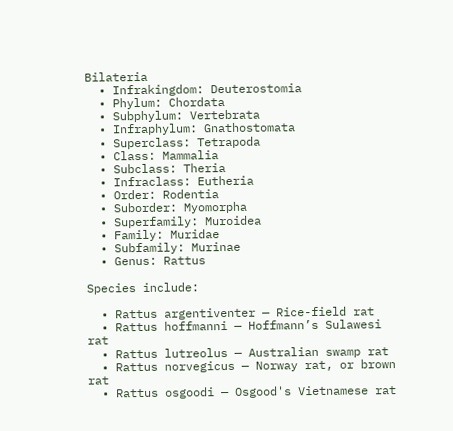Bilateria
  • Infrakingdom: Deuterostomia
  • Phylum: Chordata
  • Subphylum: Vertebrata
  • Infraphylum: Gnathostomata
  • Superclass: Tetrapoda
  • Class: Mammalia
  • Subclass: Theria
  • Infraclass: Eutheria
  • Order: Rodentia
  • Suborder: Myomorpha
  • Superfamily: Muroidea
  • Family: Muridae
  • Subfamily: Murinae
  • Genus: Rattus

Species include:

  • Rattus argentiventer — Rice-field rat
  • Rattus hoffmanni — Hoffmann’s Sulawesi rat
  • Rattus lutreolus — Australian swamp rat
  • Rattus norvegicus — Norway rat, or brown rat
  • Rattus osgoodi — Osgood's Vietnamese rat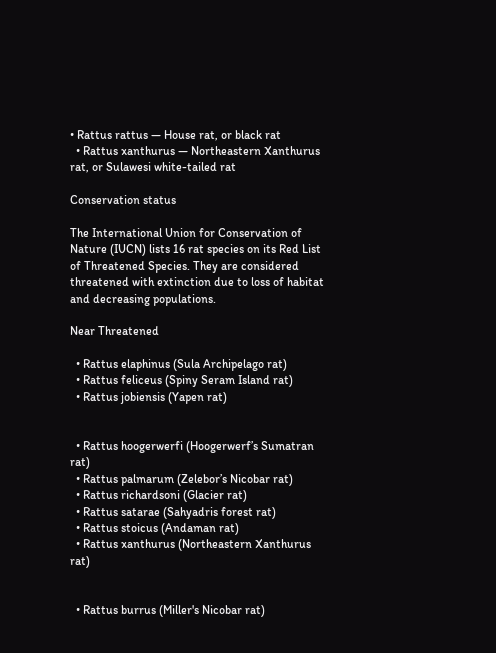• Rattus rattus — House rat, or black rat
  • Rattus xanthurus — Northeastern Xanthurus rat, or Sulawesi white-tailed rat

Conservation status

The International Union for Conservation of Nature (IUCN) lists 16 rat species on its Red List of Threatened Species. They are considered threatened with extinction due to loss of habitat and decreasing populations.

Near Threatened

  • Rattus elaphinus (Sula Archipelago rat)
  • Rattus feliceus (Spiny Seram Island rat)
  • Rattus jobiensis (Yapen rat)


  • Rattus hoogerwerfi (Hoogerwerf’s Sumatran rat)
  • Rattus palmarum (Zelebor’s Nicobar rat)
  • Rattus richardsoni (Glacier rat)
  • Rattus satarae (Sahyadris forest rat)
  • Rattus stoicus (Andaman rat)
  • Rattus xanthurus (Northeastern Xanthurus rat)


  • Rattus burrus (Miller's Nicobar rat)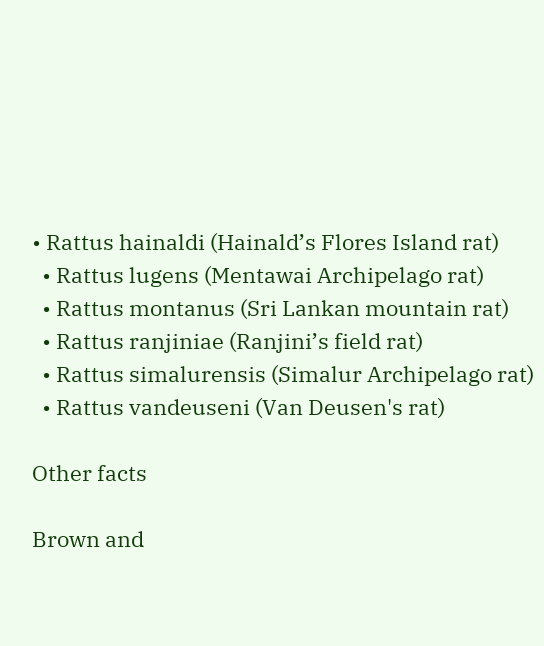• Rattus hainaldi (Hainald’s Flores Island rat)
  • Rattus lugens (Mentawai Archipelago rat)
  • Rattus montanus (Sri Lankan mountain rat)
  • Rattus ranjiniae (Ranjini’s field rat)
  • Rattus simalurensis (Simalur Archipelago rat)
  • Rattus vandeuseni (Van Deusen's rat)

Other facts

Brown and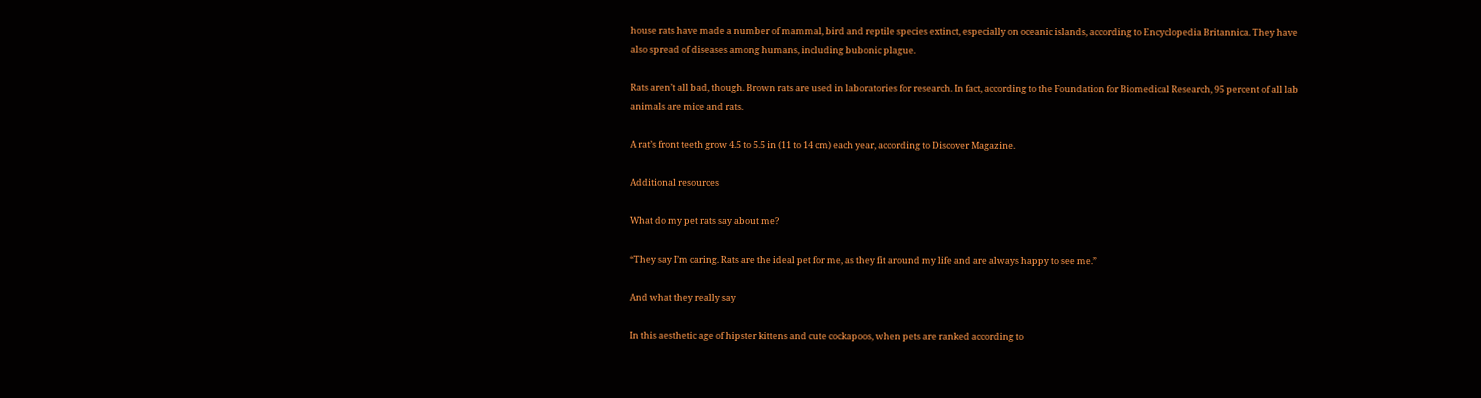house rats have made a number of mammal, bird and reptile species extinct, especially on oceanic islands, according to Encyclopedia Britannica. They have also spread of diseases among humans, including bubonic plague.

Rats aren’t all bad, though. Brown rats are used in laboratories for research. In fact, according to the Foundation for Biomedical Research, 95 percent of all lab animals are mice and rats.

A rat’s front teeth grow 4.5 to 5.5 in (11 to 14 cm) each year, according to Discover Magazine.

Additional resources

What do my pet rats say about me?

“They say I’m caring. Rats are the ideal pet for me, as they fit around my life and are always happy to see me.”

And what they really say

In this aesthetic age of hipster kittens and cute cockapoos, when pets are ranked according to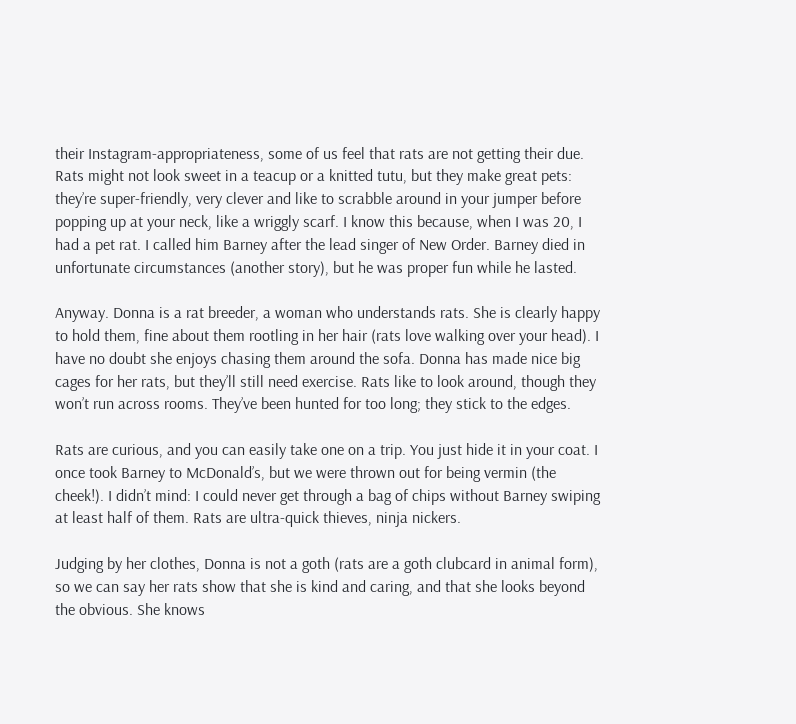their Instagram-appropriateness, some of us feel that rats are not getting their due. Rats might not look sweet in a teacup or a knitted tutu, but they make great pets: they’re super-friendly, very clever and like to scrabble around in your jumper before popping up at your neck, like a wriggly scarf. I know this because, when I was 20, I had a pet rat. I called him Barney after the lead singer of New Order. Barney died in unfortunate circumstances (another story), but he was proper fun while he lasted.

Anyway. Donna is a rat breeder, a woman who understands rats. She is clearly happy to hold them, fine about them rootling in her hair (rats love walking over your head). I have no doubt she enjoys chasing them around the sofa. Donna has made nice big cages for her rats, but they’ll still need exercise. Rats like to look around, though they won’t run across rooms. They’ve been hunted for too long; they stick to the edges.

Rats are curious, and you can easily take one on a trip. You just hide it in your coat. I once took Barney to McDonald’s, but we were thrown out for being vermin (the cheek!). I didn’t mind: I could never get through a bag of chips without Barney swiping at least half of them. Rats are ultra-quick thieves, ninja nickers.

Judging by her clothes, Donna is not a goth (rats are a goth clubcard in animal form), so we can say her rats show that she is kind and caring, and that she looks beyond the obvious. She knows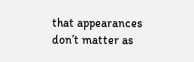that appearances don’t matter as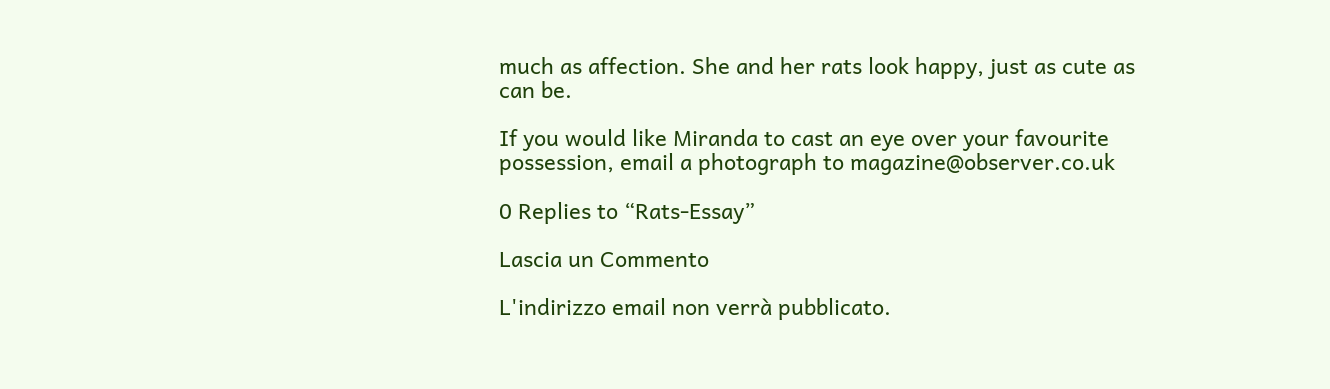much as affection. She and her rats look happy, just as cute as can be.

If you would like Miranda to cast an eye over your favourite possession, email a photograph to magazine@observer.co.uk

0 Replies to “Rats-Essay”

Lascia un Commento

L'indirizzo email non verrà pubblicato.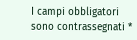I campi obbligatori sono contrassegnati *